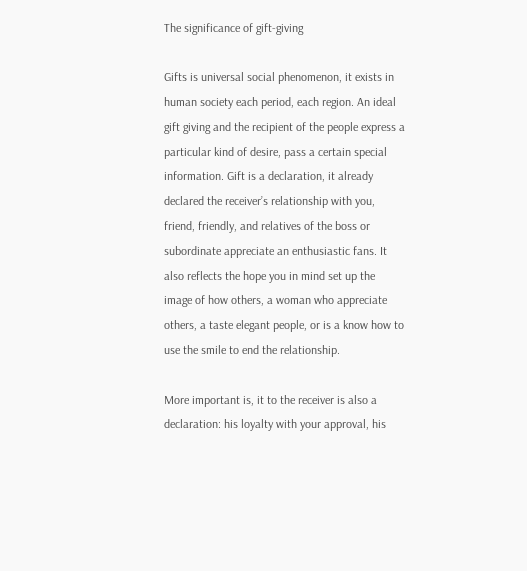The significance of gift-giving

Gifts is universal social phenomenon, it exists in human society each period, each region. An ideal gift giving and the recipient of the people express a particular kind of desire, pass a certain special information. Gift is a declaration, it already declared the receiver’s relationship with you, friend, friendly, and relatives of the boss or subordinate appreciate an enthusiastic fans. It also reflects the hope you in mind set up the image of how others, a woman who appreciate others, a taste elegant people, or is a know how to use the smile to end the relationship.

More important is, it to the receiver is also a declaration: his loyalty with your approval, his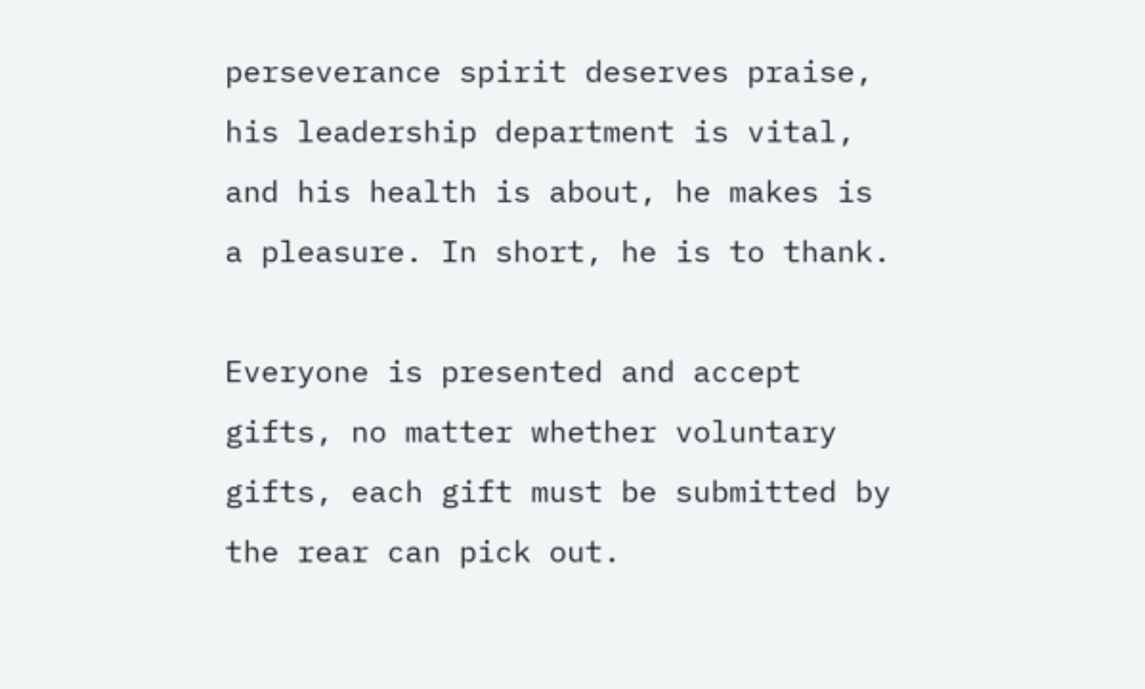perseverance spirit deserves praise, his leadership department is vital, and his health is about, he makes is a pleasure. In short, he is to thank.

Everyone is presented and accept gifts, no matter whether voluntary gifts, each gift must be submitted by the rear can pick out.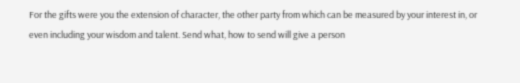For the gifts were you the extension of character, the other party from which can be measured by your interest in, or even including your wisdom and talent. Send what, how to send will give a person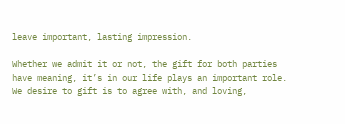leave important, lasting impression.

Whether we admit it or not, the gift for both parties have meaning, it’s in our life plays an important role. We desire to gift is to agree with, and loving,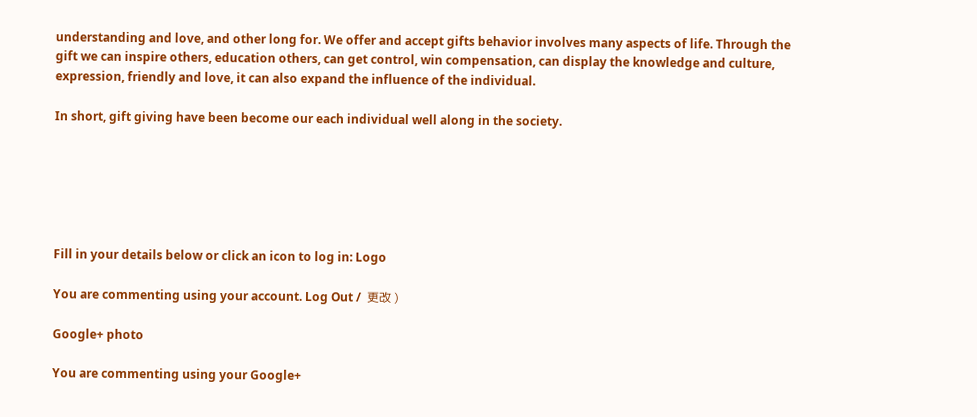understanding and love, and other long for. We offer and accept gifts behavior involves many aspects of life. Through the gift we can inspire others, education others, can get control, win compensation, can display the knowledge and culture, expression, friendly and love, it can also expand the influence of the individual.

In short, gift giving have been become our each individual well along in the society.






Fill in your details below or click an icon to log in: Logo

You are commenting using your account. Log Out /  更改 )

Google+ photo

You are commenting using your Google+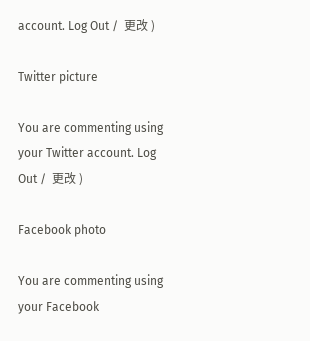account. Log Out /  更改 )

Twitter picture

You are commenting using your Twitter account. Log Out /  更改 )

Facebook photo

You are commenting using your Facebook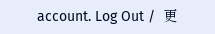account. Log Out /  更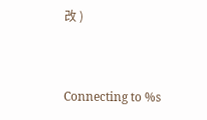改 )


Connecting to %s